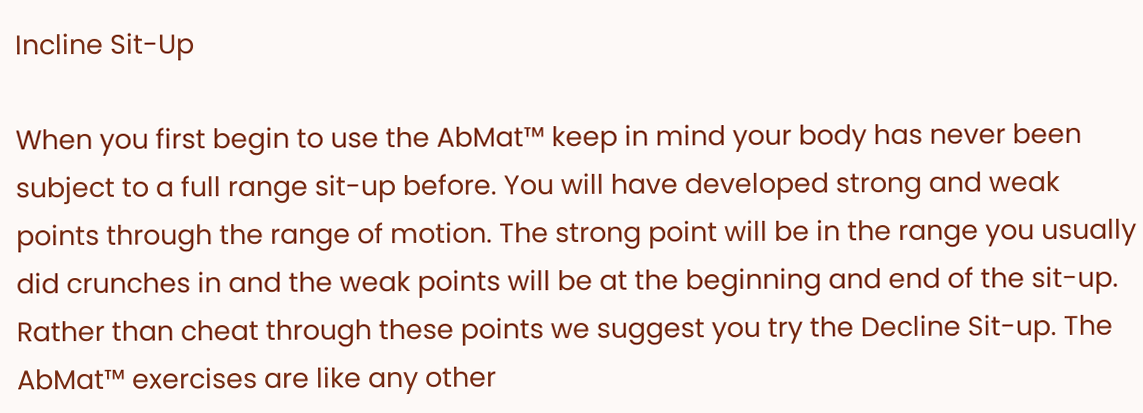Incline Sit-Up

When you first begin to use the AbMat™ keep in mind your body has never been subject to a full range sit-up before. You will have developed strong and weak points through the range of motion. The strong point will be in the range you usually did crunches in and the weak points will be at the beginning and end of the sit-up. Rather than cheat through these points we suggest you try the Decline Sit-up. The AbMat™ exercises are like any other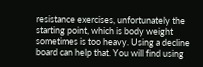resistance exercises, unfortunately the starting point, which is body weight sometimes is too heavy. Using a decline board can help that. You will find using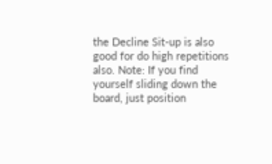the Decline Sit-up is also good for do high repetitions also. Note: If you find yourself sliding down the board, just position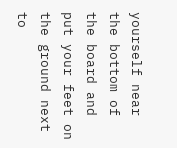yourself near the bottom of the board and put your feet on the ground next to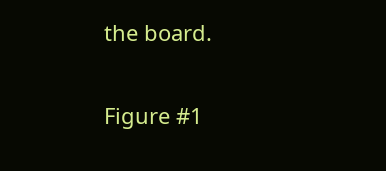the board.

Figure #1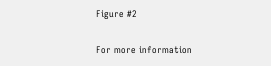Figure #2

For more information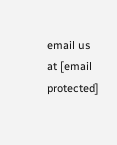email us at [email protected]